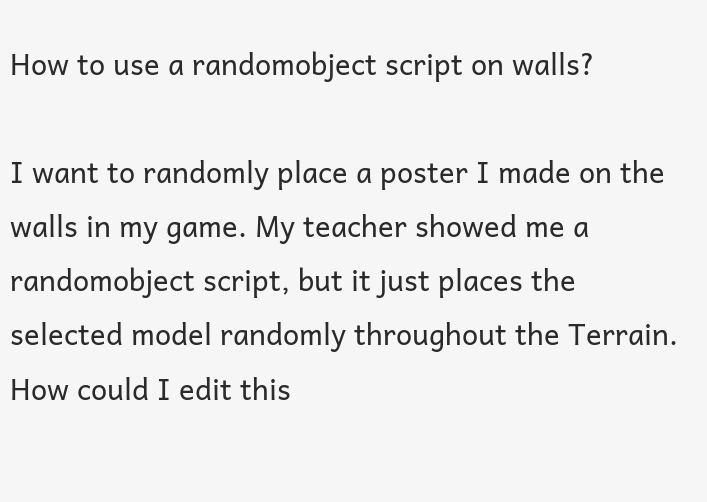How to use a randomobject script on walls?

I want to randomly place a poster I made on the walls in my game. My teacher showed me a randomobject script, but it just places the selected model randomly throughout the Terrain. How could I edit this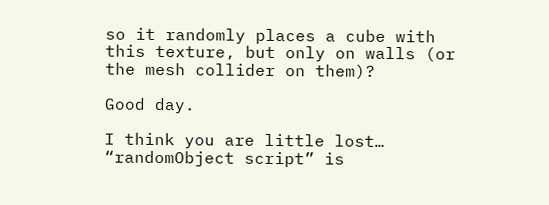so it randomly places a cube with this texture, but only on walls (or the mesh collider on them)?

Good day.

I think you are little lost… “randomObject script” is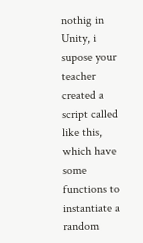nothig in Unity, i supose your teacher created a script called like this, which have some functions to instantiate a random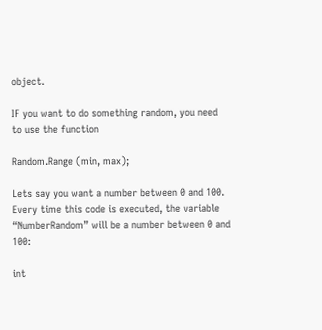object.

IF you want to do something random, you need to use the function

Random.Range (min, max);

Lets say you want a number between 0 and 100. Every time this code is executed, the variable “NumberRandom” will be a number between 0 and 100:

int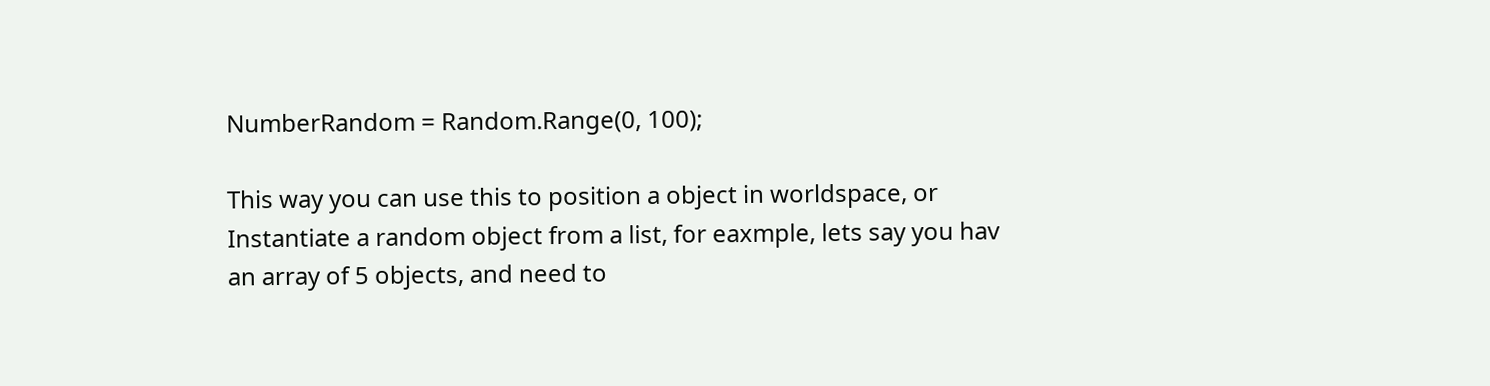NumberRandom = Random.Range(0, 100);

This way you can use this to position a object in worldspace, or Instantiate a random object from a list, for eaxmple, lets say you hav an array of 5 objects, and need to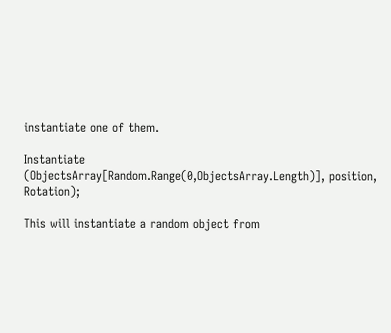instantiate one of them.

Instantiate (ObjectsArray[Random.Range(0,ObjectsArray.Length)], position, Rotation);

This will instantiate a random object from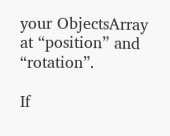your ObjectsArray at “position” and “rotation”.

If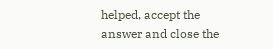helped, accept the answer and close the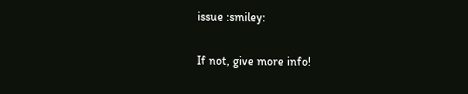issue :smiley:

If not, give more info!